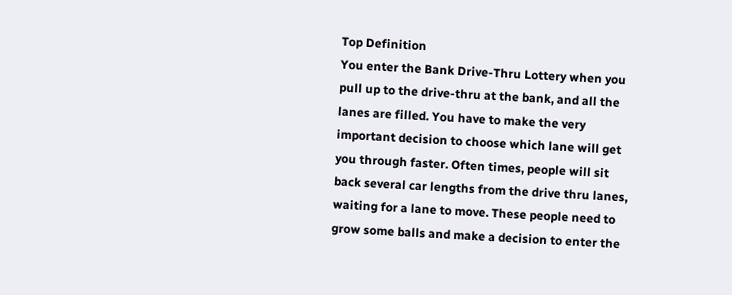Top Definition
You enter the Bank Drive-Thru Lottery when you pull up to the drive-thru at the bank, and all the lanes are filled. You have to make the very important decision to choose which lane will get you through faster. Often times, people will sit back several car lengths from the drive thru lanes, waiting for a lane to move. These people need to grow some balls and make a decision to enter the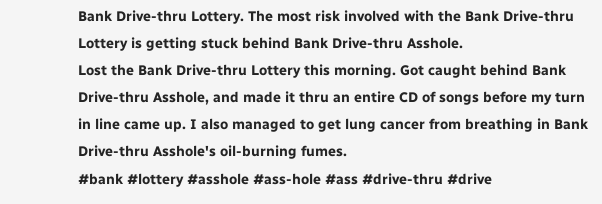Bank Drive-thru Lottery. The most risk involved with the Bank Drive-thru Lottery is getting stuck behind Bank Drive-thru Asshole.
Lost the Bank Drive-thru Lottery this morning. Got caught behind Bank Drive-thru Asshole, and made it thru an entire CD of songs before my turn in line came up. I also managed to get lung cancer from breathing in Bank Drive-thru Asshole's oil-burning fumes.
#bank #lottery #asshole #ass-hole #ass #drive-thru #drive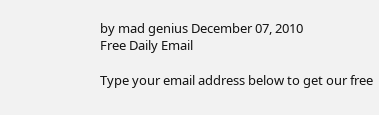by mad genius December 07, 2010
Free Daily Email

Type your email address below to get our free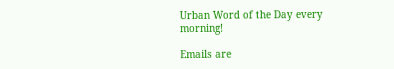Urban Word of the Day every morning!

Emails are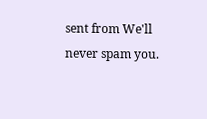sent from We'll never spam you.